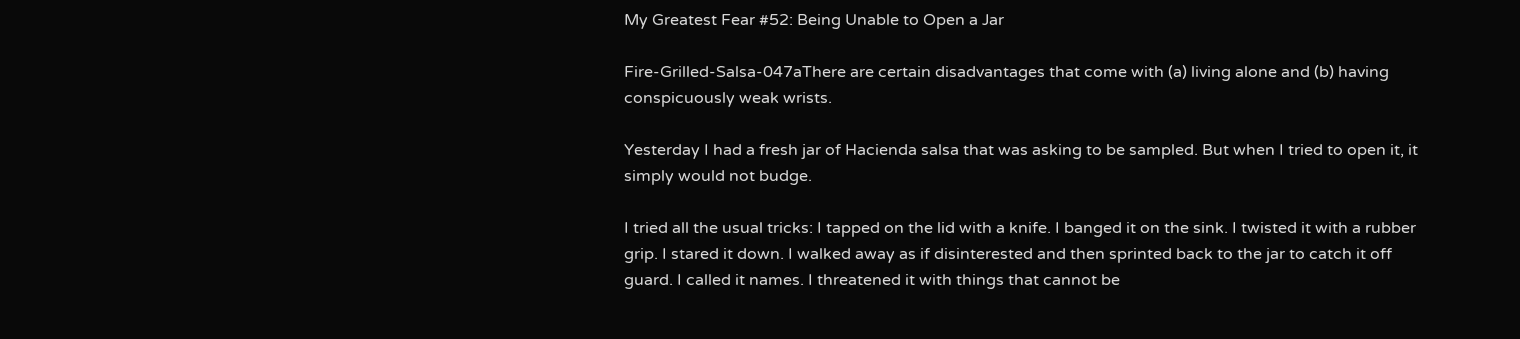My Greatest Fear #52: Being Unable to Open a Jar

Fire-Grilled-Salsa-047aThere are certain disadvantages that come with (a) living alone and (b) having conspicuously weak wrists.

Yesterday I had a fresh jar of Hacienda salsa that was asking to be sampled. But when I tried to open it, it simply would not budge.

I tried all the usual tricks: I tapped on the lid with a knife. I banged it on the sink. I twisted it with a rubber grip. I stared it down. I walked away as if disinterested and then sprinted back to the jar to catch it off guard. I called it names. I threatened it with things that cannot be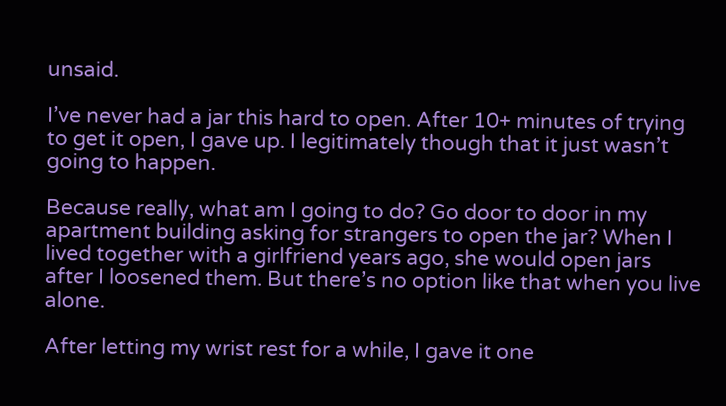unsaid.

I’ve never had a jar this hard to open. After 10+ minutes of trying to get it open, I gave up. I legitimately though that it just wasn’t going to happen.

Because really, what am I going to do? Go door to door in my apartment building asking for strangers to open the jar? When I lived together with a girlfriend years ago, she would open jars after I loosened them. But there’s no option like that when you live alone.

After letting my wrist rest for a while, I gave it one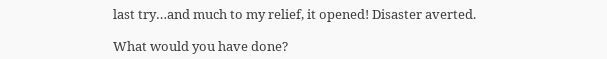last try…and much to my relief, it opened! Disaster averted.

What would you have done?